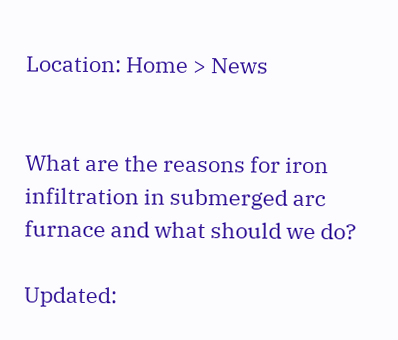Location: Home > News


What are the reasons for iron infiltration in submerged arc furnace and what should we do?

Updated: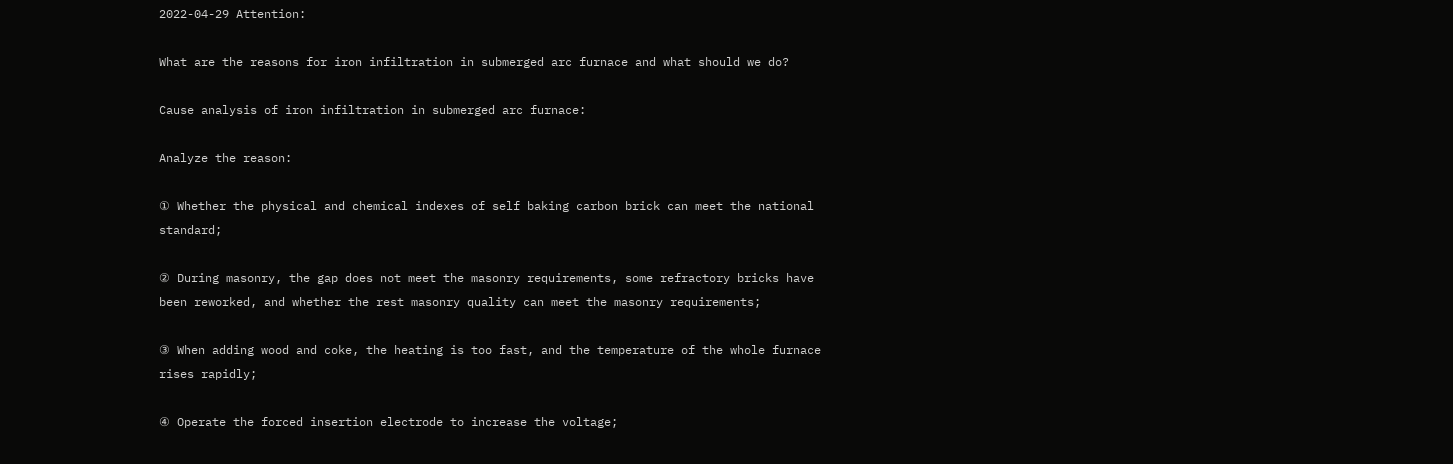2022-04-29 Attention:

What are the reasons for iron infiltration in submerged arc furnace and what should we do?

Cause analysis of iron infiltration in submerged arc furnace:

Analyze the reason:

① Whether the physical and chemical indexes of self baking carbon brick can meet the national standard;

② During masonry, the gap does not meet the masonry requirements, some refractory bricks have been reworked, and whether the rest masonry quality can meet the masonry requirements;

③ When adding wood and coke, the heating is too fast, and the temperature of the whole furnace rises rapidly;

④ Operate the forced insertion electrode to increase the voltage;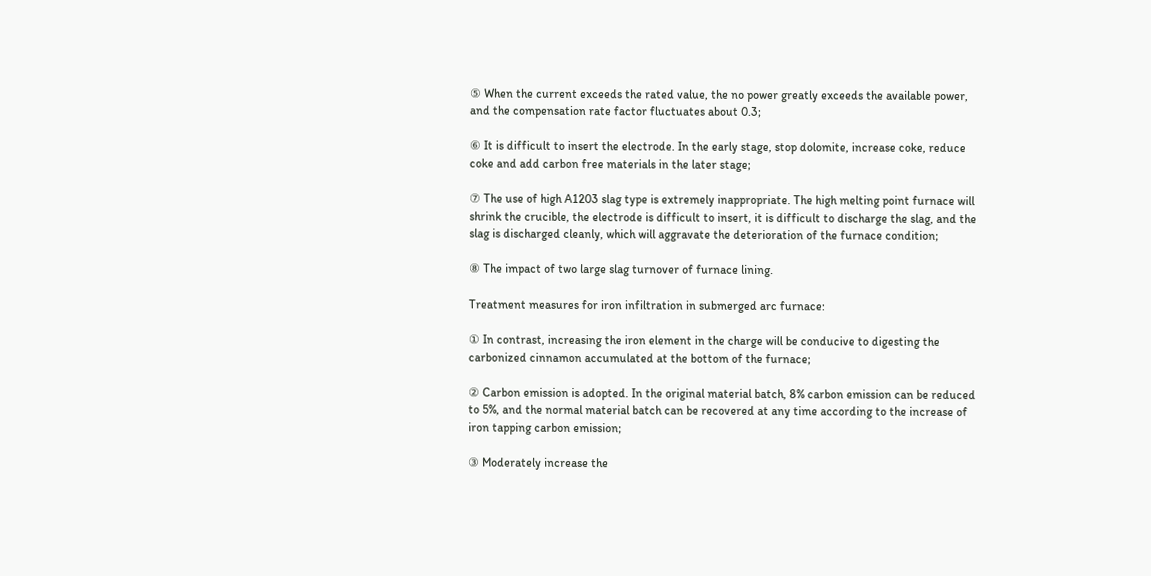⑤ When the current exceeds the rated value, the no power greatly exceeds the available power, and the compensation rate factor fluctuates about 0.3;

⑥ It is difficult to insert the electrode. In the early stage, stop dolomite, increase coke, reduce coke and add carbon free materials in the later stage;

⑦ The use of high A1203 slag type is extremely inappropriate. The high melting point furnace will shrink the crucible, the electrode is difficult to insert, it is difficult to discharge the slag, and the slag is discharged cleanly, which will aggravate the deterioration of the furnace condition;

⑧ The impact of two large slag turnover of furnace lining.

Treatment measures for iron infiltration in submerged arc furnace:

① In contrast, increasing the iron element in the charge will be conducive to digesting the carbonized cinnamon accumulated at the bottom of the furnace;

② Carbon emission is adopted. In the original material batch, 8% carbon emission can be reduced to 5%, and the normal material batch can be recovered at any time according to the increase of iron tapping carbon emission;

③ Moderately increase the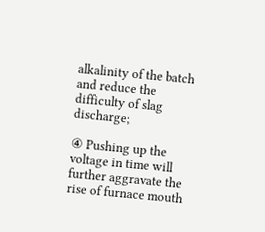alkalinity of the batch and reduce the difficulty of slag discharge;

④ Pushing up the voltage in time will further aggravate the rise of furnace mouth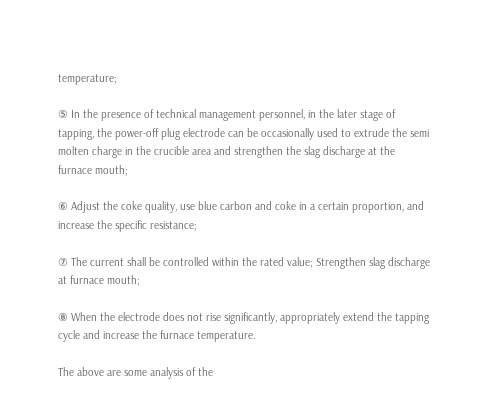temperature;

⑤ In the presence of technical management personnel, in the later stage of tapping, the power-off plug electrode can be occasionally used to extrude the semi molten charge in the crucible area and strengthen the slag discharge at the furnace mouth;

⑥ Adjust the coke quality, use blue carbon and coke in a certain proportion, and increase the specific resistance;

⑦ The current shall be controlled within the rated value; Strengthen slag discharge at furnace mouth;

⑧ When the electrode does not rise significantly, appropriately extend the tapping cycle and increase the furnace temperature.

The above are some analysis of the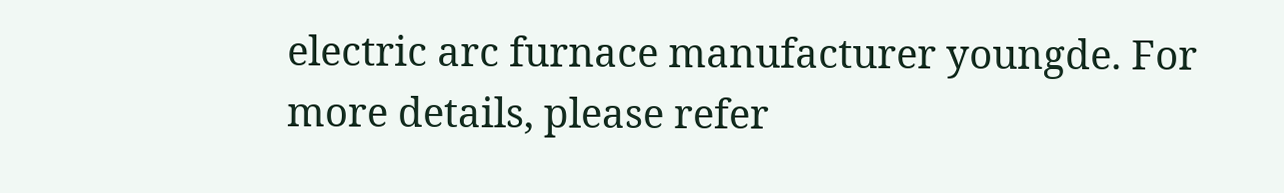electric arc furnace manufacturer youngde. For more details, please refer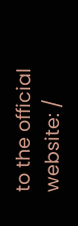to the official website: /